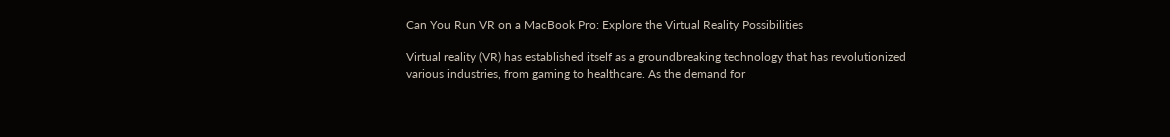Can You Run VR on a MacBook Pro: Explore the Virtual Reality Possibilities

Virtual reality (VR) has established itself as a groundbreaking technology that has revolutionized various industries, from gaming to healthcare. As the demand for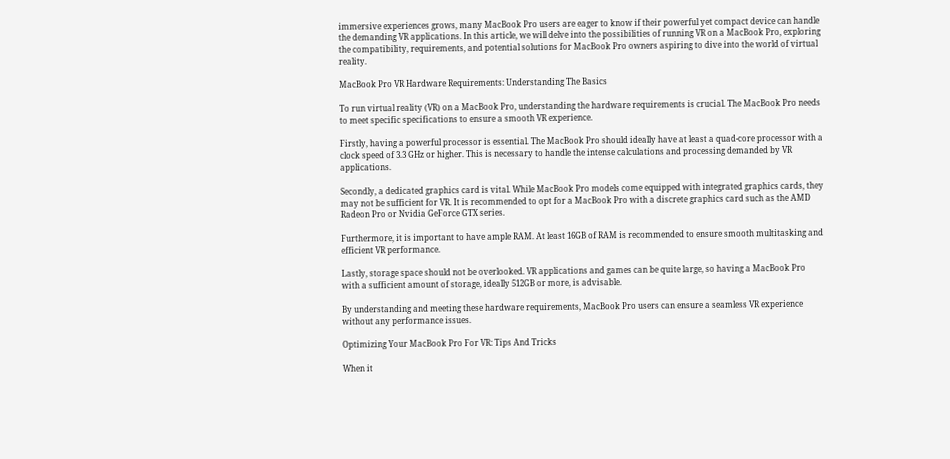immersive experiences grows, many MacBook Pro users are eager to know if their powerful yet compact device can handle the demanding VR applications. In this article, we will delve into the possibilities of running VR on a MacBook Pro, exploring the compatibility, requirements, and potential solutions for MacBook Pro owners aspiring to dive into the world of virtual reality.

MacBook Pro VR Hardware Requirements: Understanding The Basics

To run virtual reality (VR) on a MacBook Pro, understanding the hardware requirements is crucial. The MacBook Pro needs to meet specific specifications to ensure a smooth VR experience.

Firstly, having a powerful processor is essential. The MacBook Pro should ideally have at least a quad-core processor with a clock speed of 3.3 GHz or higher. This is necessary to handle the intense calculations and processing demanded by VR applications.

Secondly, a dedicated graphics card is vital. While MacBook Pro models come equipped with integrated graphics cards, they may not be sufficient for VR. It is recommended to opt for a MacBook Pro with a discrete graphics card such as the AMD Radeon Pro or Nvidia GeForce GTX series.

Furthermore, it is important to have ample RAM. At least 16GB of RAM is recommended to ensure smooth multitasking and efficient VR performance.

Lastly, storage space should not be overlooked. VR applications and games can be quite large, so having a MacBook Pro with a sufficient amount of storage, ideally 512GB or more, is advisable.

By understanding and meeting these hardware requirements, MacBook Pro users can ensure a seamless VR experience without any performance issues.

Optimizing Your MacBook Pro For VR: Tips And Tricks

When it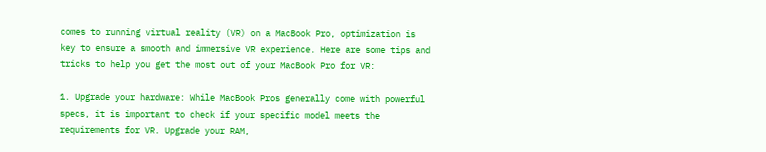comes to running virtual reality (VR) on a MacBook Pro, optimization is key to ensure a smooth and immersive VR experience. Here are some tips and tricks to help you get the most out of your MacBook Pro for VR:

1. Upgrade your hardware: While MacBook Pros generally come with powerful specs, it is important to check if your specific model meets the requirements for VR. Upgrade your RAM,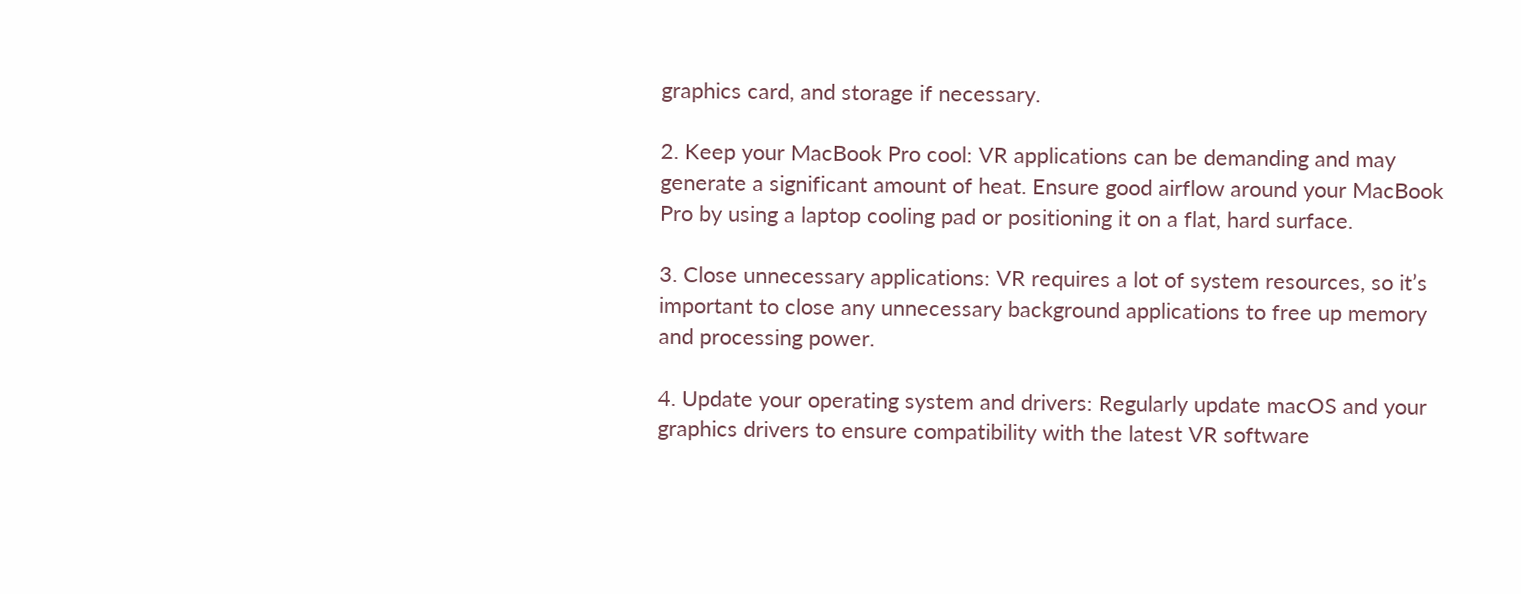graphics card, and storage if necessary.

2. Keep your MacBook Pro cool: VR applications can be demanding and may generate a significant amount of heat. Ensure good airflow around your MacBook Pro by using a laptop cooling pad or positioning it on a flat, hard surface.

3. Close unnecessary applications: VR requires a lot of system resources, so it’s important to close any unnecessary background applications to free up memory and processing power.

4. Update your operating system and drivers: Regularly update macOS and your graphics drivers to ensure compatibility with the latest VR software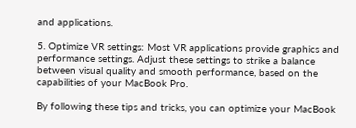and applications.

5. Optimize VR settings: Most VR applications provide graphics and performance settings. Adjust these settings to strike a balance between visual quality and smooth performance, based on the capabilities of your MacBook Pro.

By following these tips and tricks, you can optimize your MacBook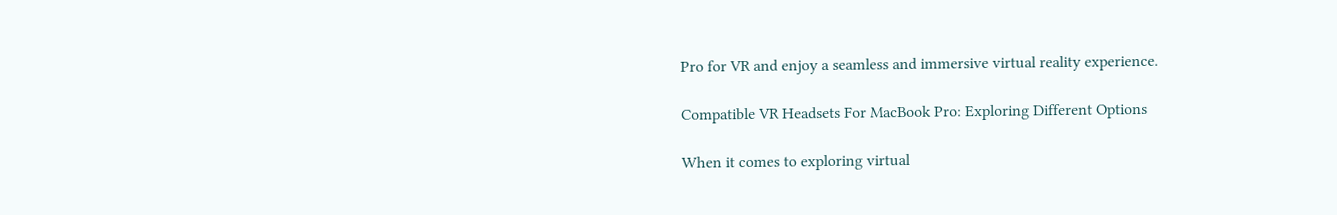Pro for VR and enjoy a seamless and immersive virtual reality experience.

Compatible VR Headsets For MacBook Pro: Exploring Different Options

When it comes to exploring virtual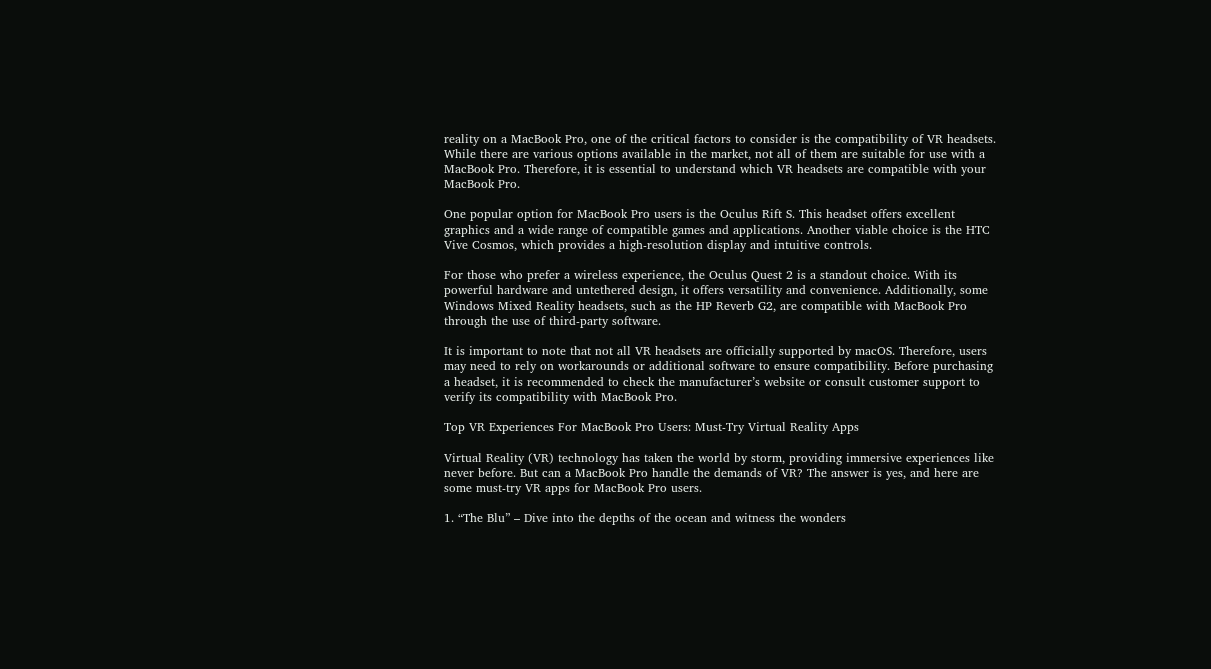reality on a MacBook Pro, one of the critical factors to consider is the compatibility of VR headsets. While there are various options available in the market, not all of them are suitable for use with a MacBook Pro. Therefore, it is essential to understand which VR headsets are compatible with your MacBook Pro.

One popular option for MacBook Pro users is the Oculus Rift S. This headset offers excellent graphics and a wide range of compatible games and applications. Another viable choice is the HTC Vive Cosmos, which provides a high-resolution display and intuitive controls.

For those who prefer a wireless experience, the Oculus Quest 2 is a standout choice. With its powerful hardware and untethered design, it offers versatility and convenience. Additionally, some Windows Mixed Reality headsets, such as the HP Reverb G2, are compatible with MacBook Pro through the use of third-party software.

It is important to note that not all VR headsets are officially supported by macOS. Therefore, users may need to rely on workarounds or additional software to ensure compatibility. Before purchasing a headset, it is recommended to check the manufacturer’s website or consult customer support to verify its compatibility with MacBook Pro.

Top VR Experiences For MacBook Pro Users: Must-Try Virtual Reality Apps

Virtual Reality (VR) technology has taken the world by storm, providing immersive experiences like never before. But can a MacBook Pro handle the demands of VR? The answer is yes, and here are some must-try VR apps for MacBook Pro users.

1. “The Blu” – Dive into the depths of the ocean and witness the wonders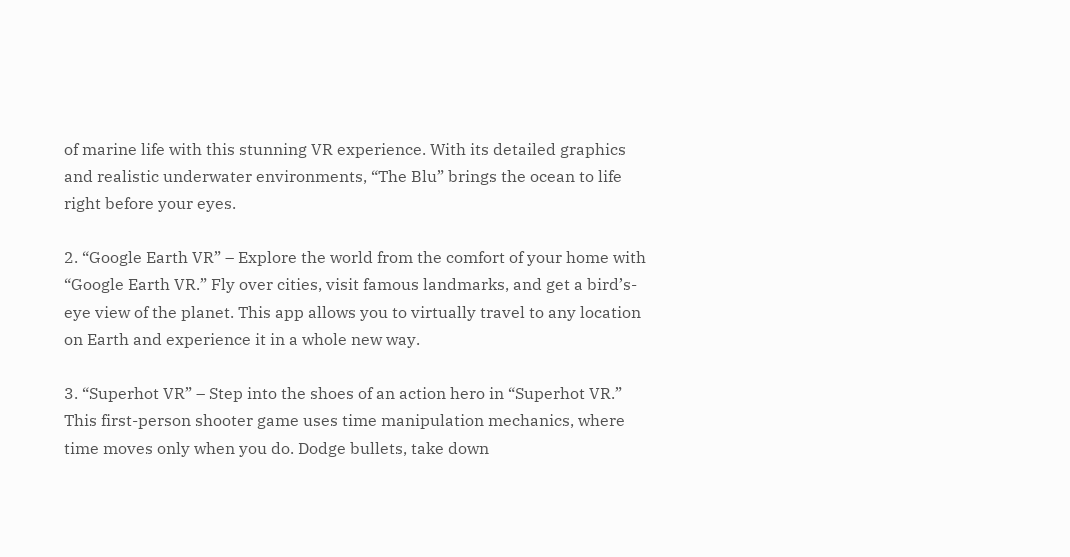of marine life with this stunning VR experience. With its detailed graphics and realistic underwater environments, “The Blu” brings the ocean to life right before your eyes.

2. “Google Earth VR” – Explore the world from the comfort of your home with “Google Earth VR.” Fly over cities, visit famous landmarks, and get a bird’s-eye view of the planet. This app allows you to virtually travel to any location on Earth and experience it in a whole new way.

3. “Superhot VR” – Step into the shoes of an action hero in “Superhot VR.” This first-person shooter game uses time manipulation mechanics, where time moves only when you do. Dodge bullets, take down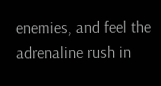enemies, and feel the adrenaline rush in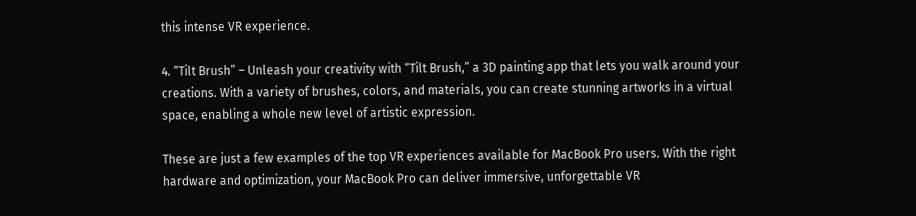this intense VR experience.

4. “Tilt Brush” – Unleash your creativity with “Tilt Brush,” a 3D painting app that lets you walk around your creations. With a variety of brushes, colors, and materials, you can create stunning artworks in a virtual space, enabling a whole new level of artistic expression.

These are just a few examples of the top VR experiences available for MacBook Pro users. With the right hardware and optimization, your MacBook Pro can deliver immersive, unforgettable VR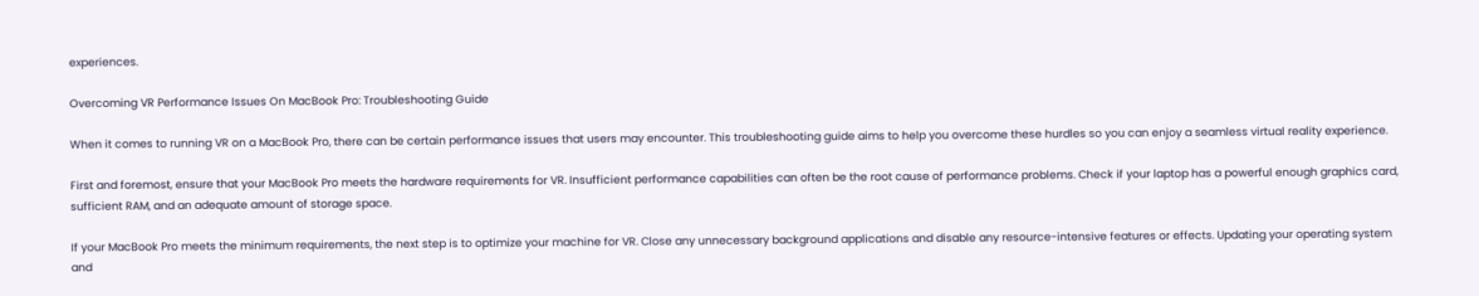experiences.

Overcoming VR Performance Issues On MacBook Pro: Troubleshooting Guide

When it comes to running VR on a MacBook Pro, there can be certain performance issues that users may encounter. This troubleshooting guide aims to help you overcome these hurdles so you can enjoy a seamless virtual reality experience.

First and foremost, ensure that your MacBook Pro meets the hardware requirements for VR. Insufficient performance capabilities can often be the root cause of performance problems. Check if your laptop has a powerful enough graphics card, sufficient RAM, and an adequate amount of storage space.

If your MacBook Pro meets the minimum requirements, the next step is to optimize your machine for VR. Close any unnecessary background applications and disable any resource-intensive features or effects. Updating your operating system and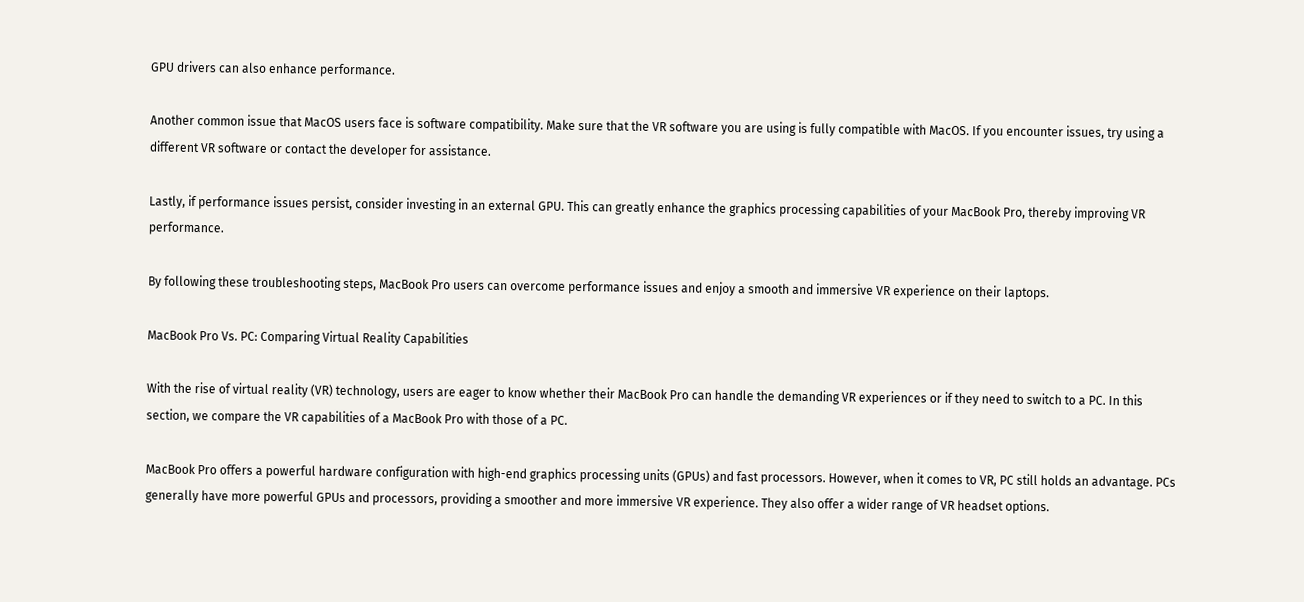GPU drivers can also enhance performance.

Another common issue that MacOS users face is software compatibility. Make sure that the VR software you are using is fully compatible with MacOS. If you encounter issues, try using a different VR software or contact the developer for assistance.

Lastly, if performance issues persist, consider investing in an external GPU. This can greatly enhance the graphics processing capabilities of your MacBook Pro, thereby improving VR performance.

By following these troubleshooting steps, MacBook Pro users can overcome performance issues and enjoy a smooth and immersive VR experience on their laptops.

MacBook Pro Vs. PC: Comparing Virtual Reality Capabilities

With the rise of virtual reality (VR) technology, users are eager to know whether their MacBook Pro can handle the demanding VR experiences or if they need to switch to a PC. In this section, we compare the VR capabilities of a MacBook Pro with those of a PC.

MacBook Pro offers a powerful hardware configuration with high-end graphics processing units (GPUs) and fast processors. However, when it comes to VR, PC still holds an advantage. PCs generally have more powerful GPUs and processors, providing a smoother and more immersive VR experience. They also offer a wider range of VR headset options.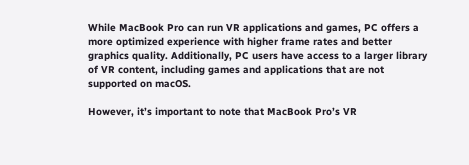While MacBook Pro can run VR applications and games, PC offers a more optimized experience with higher frame rates and better graphics quality. Additionally, PC users have access to a larger library of VR content, including games and applications that are not supported on macOS.

However, it’s important to note that MacBook Pro’s VR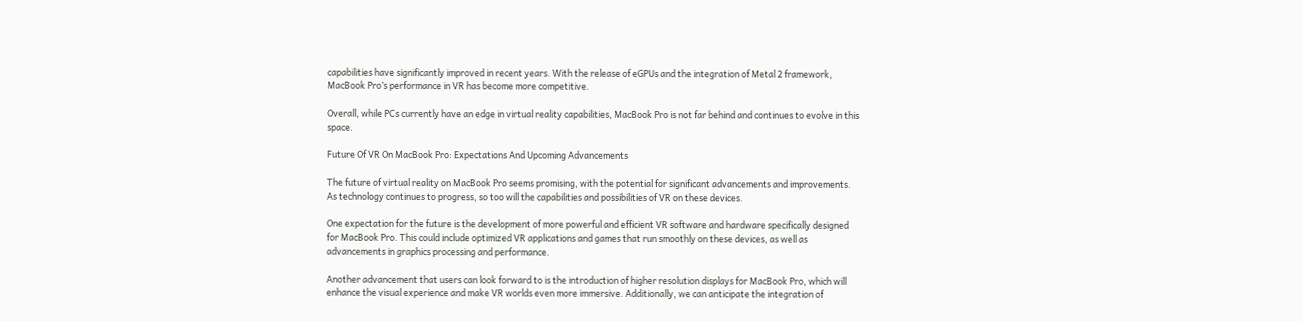capabilities have significantly improved in recent years. With the release of eGPUs and the integration of Metal 2 framework, MacBook Pro’s performance in VR has become more competitive.

Overall, while PCs currently have an edge in virtual reality capabilities, MacBook Pro is not far behind and continues to evolve in this space.

Future Of VR On MacBook Pro: Expectations And Upcoming Advancements

The future of virtual reality on MacBook Pro seems promising, with the potential for significant advancements and improvements. As technology continues to progress, so too will the capabilities and possibilities of VR on these devices.

One expectation for the future is the development of more powerful and efficient VR software and hardware specifically designed for MacBook Pro. This could include optimized VR applications and games that run smoothly on these devices, as well as advancements in graphics processing and performance.

Another advancement that users can look forward to is the introduction of higher resolution displays for MacBook Pro, which will enhance the visual experience and make VR worlds even more immersive. Additionally, we can anticipate the integration of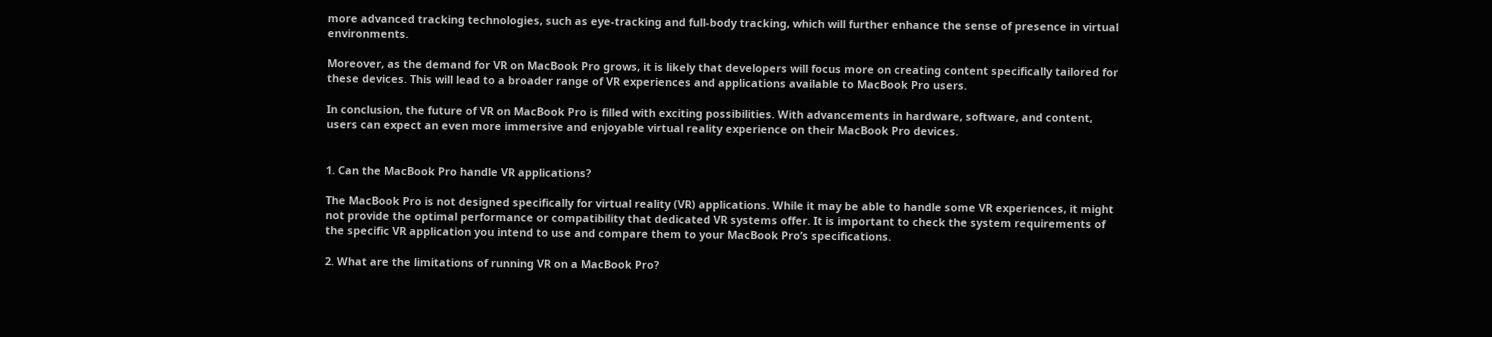more advanced tracking technologies, such as eye-tracking and full-body tracking, which will further enhance the sense of presence in virtual environments.

Moreover, as the demand for VR on MacBook Pro grows, it is likely that developers will focus more on creating content specifically tailored for these devices. This will lead to a broader range of VR experiences and applications available to MacBook Pro users.

In conclusion, the future of VR on MacBook Pro is filled with exciting possibilities. With advancements in hardware, software, and content, users can expect an even more immersive and enjoyable virtual reality experience on their MacBook Pro devices.


1. Can the MacBook Pro handle VR applications?

The MacBook Pro is not designed specifically for virtual reality (VR) applications. While it may be able to handle some VR experiences, it might not provide the optimal performance or compatibility that dedicated VR systems offer. It is important to check the system requirements of the specific VR application you intend to use and compare them to your MacBook Pro’s specifications.

2. What are the limitations of running VR on a MacBook Pro?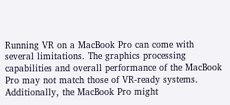Running VR on a MacBook Pro can come with several limitations. The graphics processing capabilities and overall performance of the MacBook Pro may not match those of VR-ready systems. Additionally, the MacBook Pro might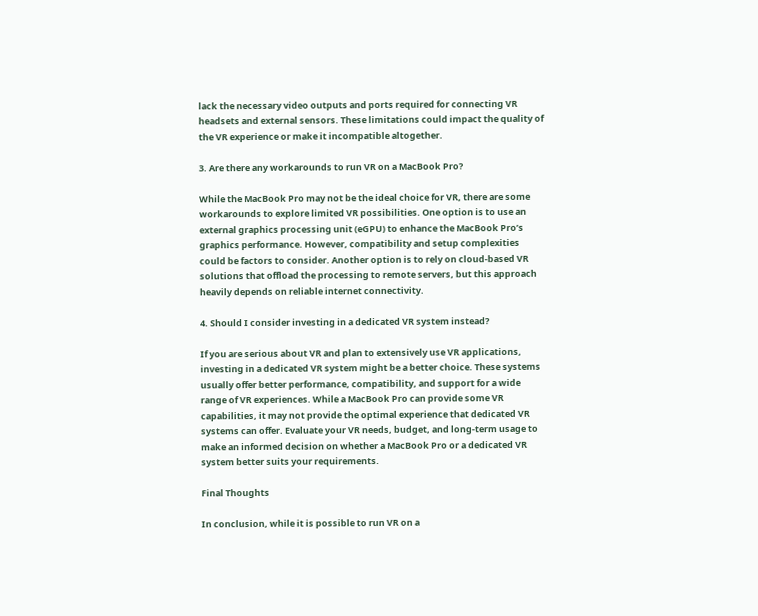lack the necessary video outputs and ports required for connecting VR headsets and external sensors. These limitations could impact the quality of the VR experience or make it incompatible altogether.

3. Are there any workarounds to run VR on a MacBook Pro?

While the MacBook Pro may not be the ideal choice for VR, there are some workarounds to explore limited VR possibilities. One option is to use an external graphics processing unit (eGPU) to enhance the MacBook Pro’s graphics performance. However, compatibility and setup complexities could be factors to consider. Another option is to rely on cloud-based VR solutions that offload the processing to remote servers, but this approach heavily depends on reliable internet connectivity.

4. Should I consider investing in a dedicated VR system instead?

If you are serious about VR and plan to extensively use VR applications, investing in a dedicated VR system might be a better choice. These systems usually offer better performance, compatibility, and support for a wide range of VR experiences. While a MacBook Pro can provide some VR capabilities, it may not provide the optimal experience that dedicated VR systems can offer. Evaluate your VR needs, budget, and long-term usage to make an informed decision on whether a MacBook Pro or a dedicated VR system better suits your requirements.

Final Thoughts

In conclusion, while it is possible to run VR on a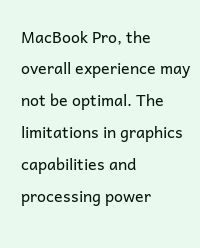MacBook Pro, the overall experience may not be optimal. The limitations in graphics capabilities and processing power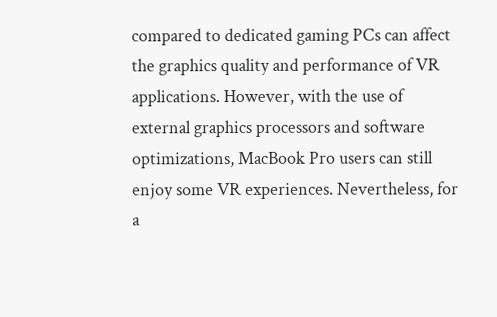compared to dedicated gaming PCs can affect the graphics quality and performance of VR applications. However, with the use of external graphics processors and software optimizations, MacBook Pro users can still enjoy some VR experiences. Nevertheless, for a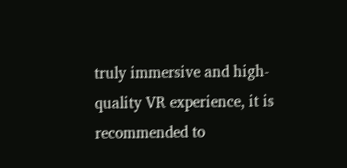truly immersive and high-quality VR experience, it is recommended to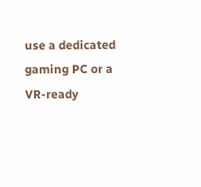use a dedicated gaming PC or a VR-ready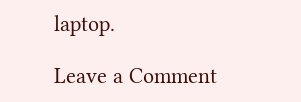laptop.

Leave a Comment